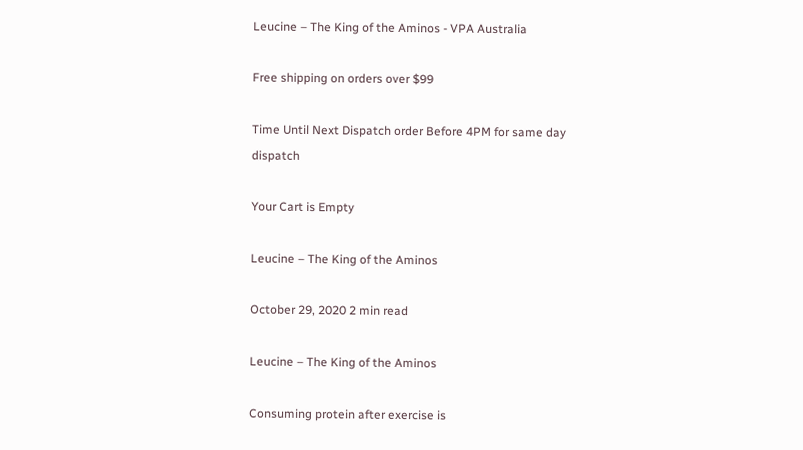Leucine – The King of the Aminos - VPA Australia

Free shipping on orders over $99

Time Until Next Dispatch order Before 4PM for same day dispatch

Your Cart is Empty

Leucine – The King of the Aminos

October 29, 2020 2 min read

Leucine – The King of the Aminos

Consuming protein after exercise is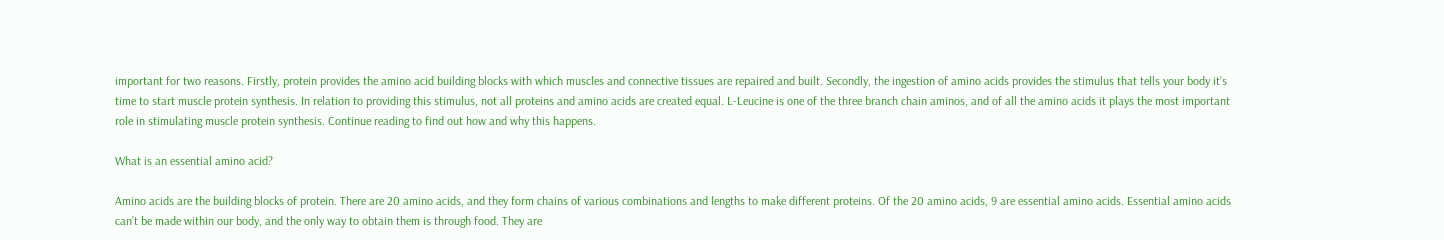important for two reasons. Firstly, protein provides the amino acid building blocks with which muscles and connective tissues are repaired and built. Secondly, the ingestion of amino acids provides the stimulus that tells your body it’s time to start muscle protein synthesis. In relation to providing this stimulus, not all proteins and amino acids are created equal. L-Leucine is one of the three branch chain aminos, and of all the amino acids it plays the most important role in stimulating muscle protein synthesis. Continue reading to find out how and why this happens.

What is an essential amino acid?

Amino acids are the building blocks of protein. There are 20 amino acids, and they form chains of various combinations and lengths to make different proteins. Of the 20 amino acids, 9 are essential amino acids. Essential amino acids can’t be made within our body, and the only way to obtain them is through food. They are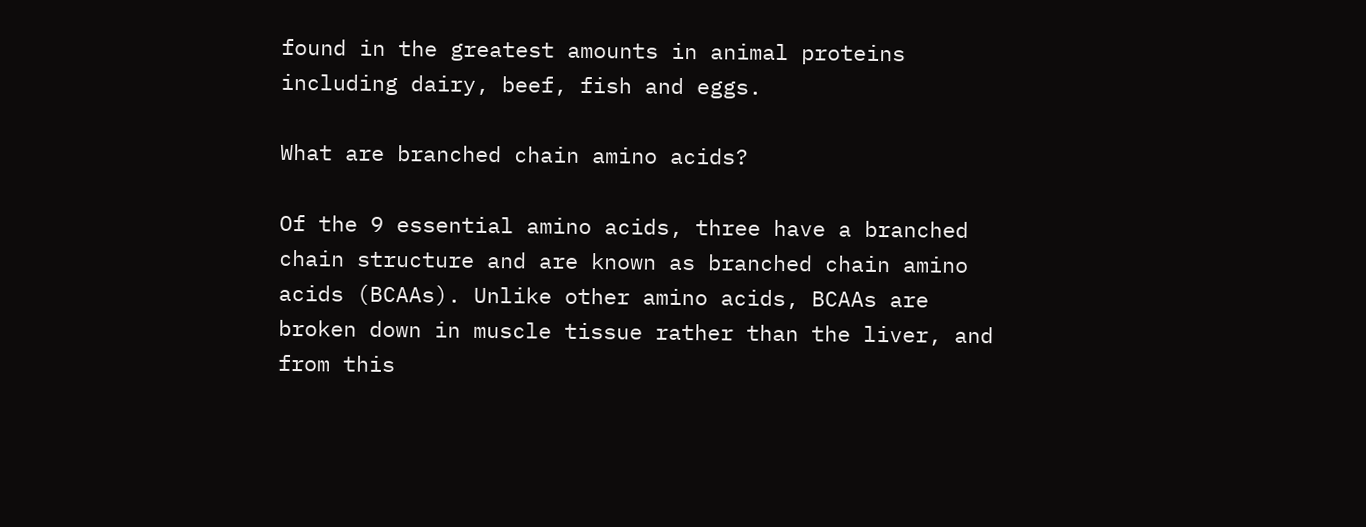found in the greatest amounts in animal proteins including dairy, beef, fish and eggs.

What are branched chain amino acids?

Of the 9 essential amino acids, three have a branched chain structure and are known as branched chain amino acids (BCAAs). Unlike other amino acids, BCAAs are broken down in muscle tissue rather than the liver, and from this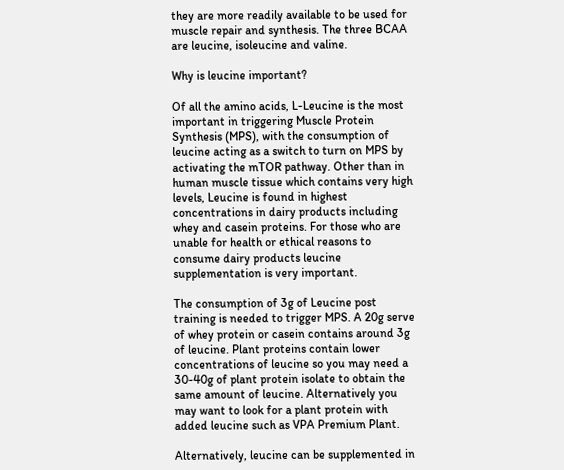they are more readily available to be used for muscle repair and synthesis. The three BCAA are leucine, isoleucine and valine.

Why is leucine important?

Of all the amino acids, L-Leucine is the most important in triggering Muscle Protein Synthesis (MPS), with the consumption of leucine acting as a switch to turn on MPS by activating the mTOR pathway. Other than in human muscle tissue which contains very high levels, Leucine is found in highest concentrations in dairy products including whey and casein proteins. For those who are unable for health or ethical reasons to consume dairy products leucine supplementation is very important.

The consumption of 3g of Leucine post training is needed to trigger MPS. A 20g serve of whey protein or casein contains around 3g of leucine. Plant proteins contain lower concentrations of leucine so you may need a 30-40g of plant protein isolate to obtain the same amount of leucine. Alternatively you may want to look for a plant protein with added leucine such as VPA Premium Plant.

Alternatively, leucine can be supplemented in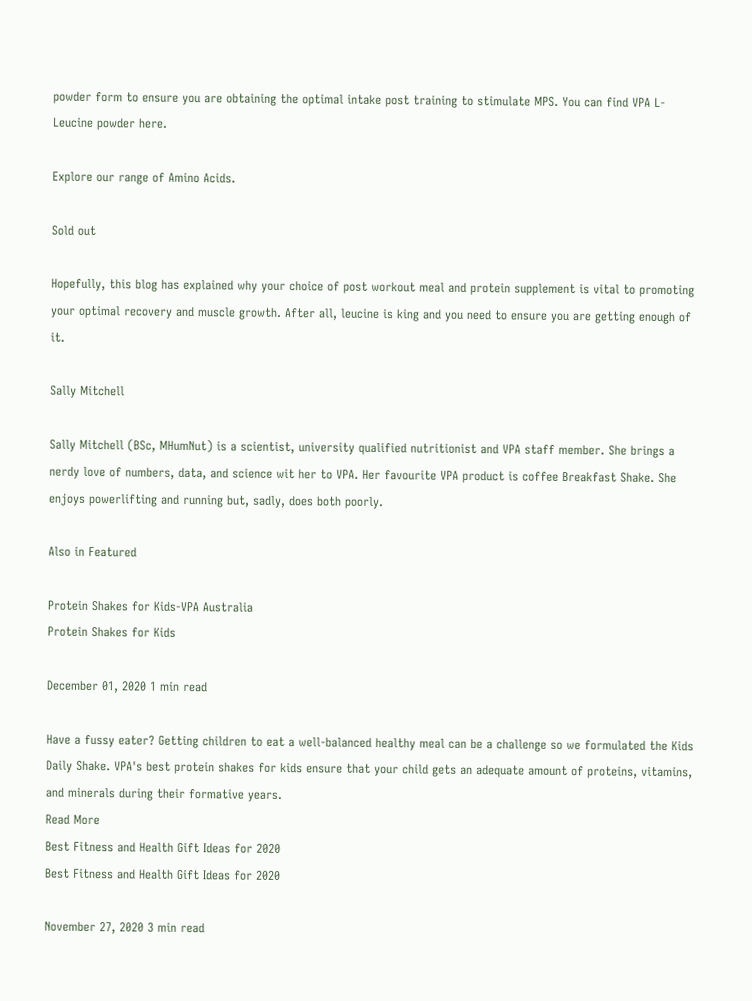powder form to ensure you are obtaining the optimal intake post training to stimulate MPS. You can find VPA L-Leucine powder here.

Explore our range of Amino Acids.

Sold out

Hopefully, this blog has explained why your choice of post workout meal and protein supplement is vital to promoting your optimal recovery and muscle growth. After all, leucine is king and you need to ensure you are getting enough of it.

Sally Mitchell

Sally Mitchell (BSc, MHumNut) is a scientist, university qualified nutritionist and VPA staff member. She brings a nerdy love of numbers, data, and science wit her to VPA. Her favourite VPA product is coffee Breakfast Shake. She enjoys powerlifting and running but, sadly, does both poorly.

Also in Featured

Protein Shakes for Kids-VPA Australia
Protein Shakes for Kids

December 01, 2020 1 min read

Have a fussy eater? Getting children to eat a well-balanced healthy meal can be a challenge so we formulated the Kids Daily Shake. VPA's best protein shakes for kids ensure that your child gets an adequate amount of proteins, vitamins, and minerals during their formative years.
Read More
Best Fitness and Health Gift Ideas for 2020
Best Fitness and Health Gift Ideas for 2020

November 27, 2020 3 min read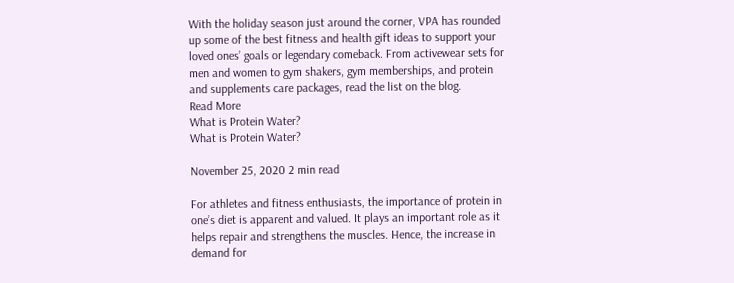With the holiday season just around the corner, VPA has rounded up some of the best fitness and health gift ideas to support your loved ones’ goals or legendary comeback. From activewear sets for men and women to gym shakers, gym memberships, and protein and supplements care packages, read the list on the blog.
Read More
What is Protein Water?
What is Protein Water?

November 25, 2020 2 min read

For athletes and fitness enthusiasts, the importance of protein in one’s diet is apparent and valued. It plays an important role as it helps repair and strengthens the muscles. Hence, the increase in demand for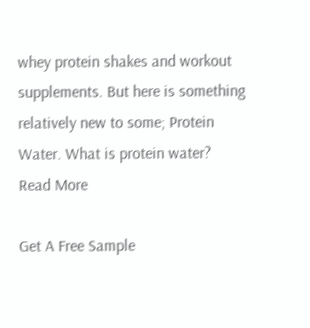whey protein shakes and workout supplements. But here is something relatively new to some; Protein Water. What is protein water?
Read More

Get A Free Sample